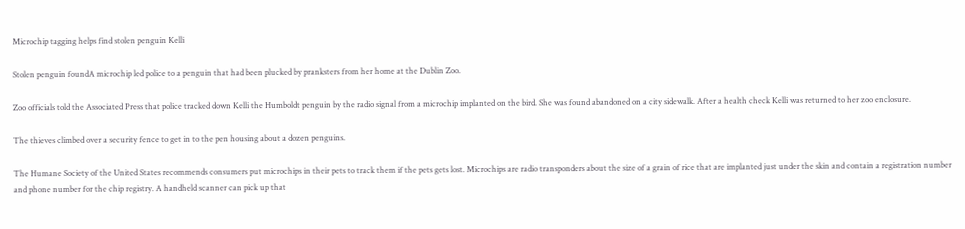Microchip tagging helps find stolen penguin Kelli

Stolen penguin foundA microchip led police to a penguin that had been plucked by pranksters from her home at the Dublin Zoo.

Zoo officials told the Associated Press that police tracked down Kelli the Humboldt penguin by the radio signal from a microchip implanted on the bird. She was found abandoned on a city sidewalk. After a health check Kelli was returned to her zoo enclosure.

The thieves climbed over a security fence to get in to the pen housing about a dozen penguins.

The Humane Society of the United States recommends consumers put microchips in their pets to track them if the pets gets lost. Microchips are radio transponders about the size of a grain of rice that are implanted just under the skin and contain a registration number and phone number for the chip registry. A handheld scanner can pick up that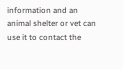information and an animal shelter or vet can use it to contact the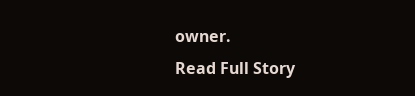owner.
Read Full Story